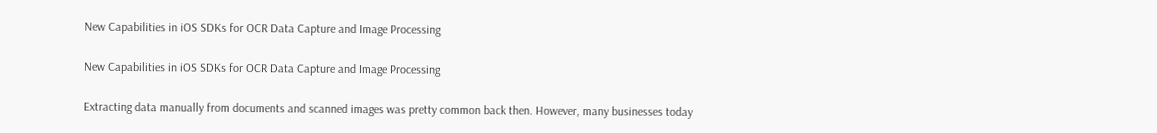New Capabilities in iOS SDKs for OCR Data Capture and Image Processing

New Capabilities in iOS SDKs for OCR Data Capture and Image Processing

Extracting data manually from documents and scanned images was pretty common back then. However, many businesses today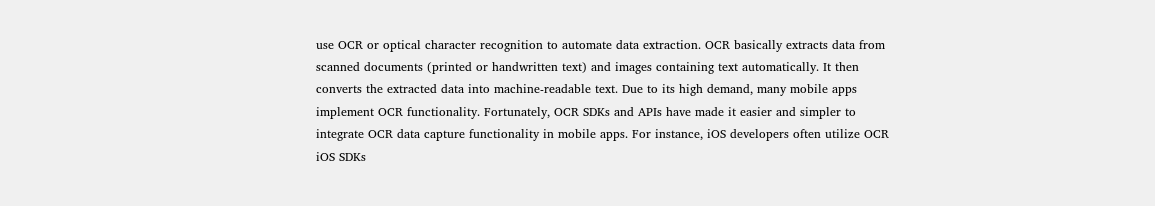use OCR or optical character recognition to automate data extraction. OCR basically extracts data from scanned documents (printed or handwritten text) and images containing text automatically. It then converts the extracted data into machine-readable text. Due to its high demand, many mobile apps implement OCR functionality. Fortunately, OCR SDKs and APIs have made it easier and simpler to integrate OCR data capture functionality in mobile apps. For instance, iOS developers often utilize OCR iOS SDKs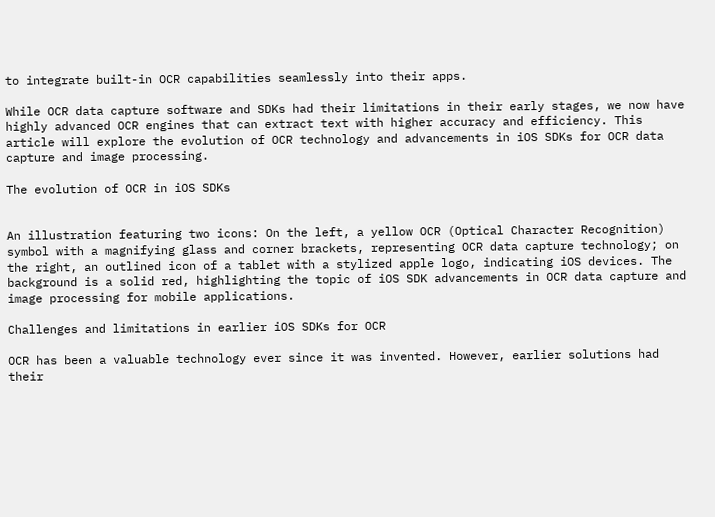to integrate built-in OCR capabilities seamlessly into their apps.

While OCR data capture software and SDKs had their limitations in their early stages, we now have highly advanced OCR engines that can extract text with higher accuracy and efficiency. This article will explore the evolution of OCR technology and advancements in iOS SDKs for OCR data capture and image processing.

The evolution of OCR in iOS SDKs


An illustration featuring two icons: On the left, a yellow OCR (Optical Character Recognition) symbol with a magnifying glass and corner brackets, representing OCR data capture technology; on the right, an outlined icon of a tablet with a stylized apple logo, indicating iOS devices. The background is a solid red, highlighting the topic of iOS SDK advancements in OCR data capture and image processing for mobile applications.

Challenges and limitations in earlier iOS SDKs for OCR

OCR has been a valuable technology ever since it was invented. However, earlier solutions had their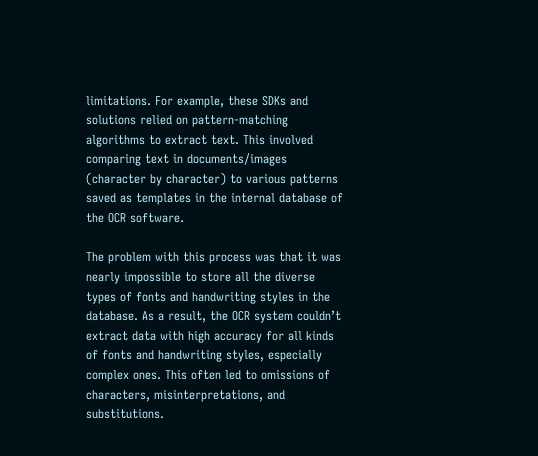limitations. For example, these SDKs and solutions relied on pattern-matching algorithms to extract text. This involved comparing text in documents/images (character by character) to various patterns saved as templates in the internal database of the OCR software.

The problem with this process was that it was nearly impossible to store all the diverse types of fonts and handwriting styles in the database. As a result, the OCR system couldn’t extract data with high accuracy for all kinds of fonts and handwriting styles, especially complex ones. This often led to omissions of characters, misinterpretations, and substitutions.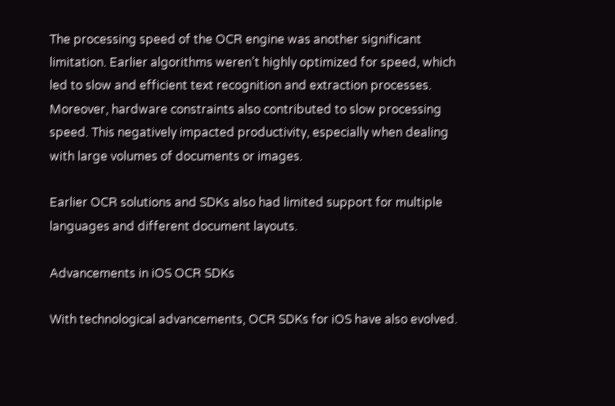The processing speed of the OCR engine was another significant limitation. Earlier algorithms weren’t highly optimized for speed, which led to slow and efficient text recognition and extraction processes. Moreover, hardware constraints also contributed to slow processing speed. This negatively impacted productivity, especially when dealing with large volumes of documents or images.

Earlier OCR solutions and SDKs also had limited support for multiple languages and different document layouts.

Advancements in iOS OCR SDKs

With technological advancements, OCR SDKs for iOS have also evolved.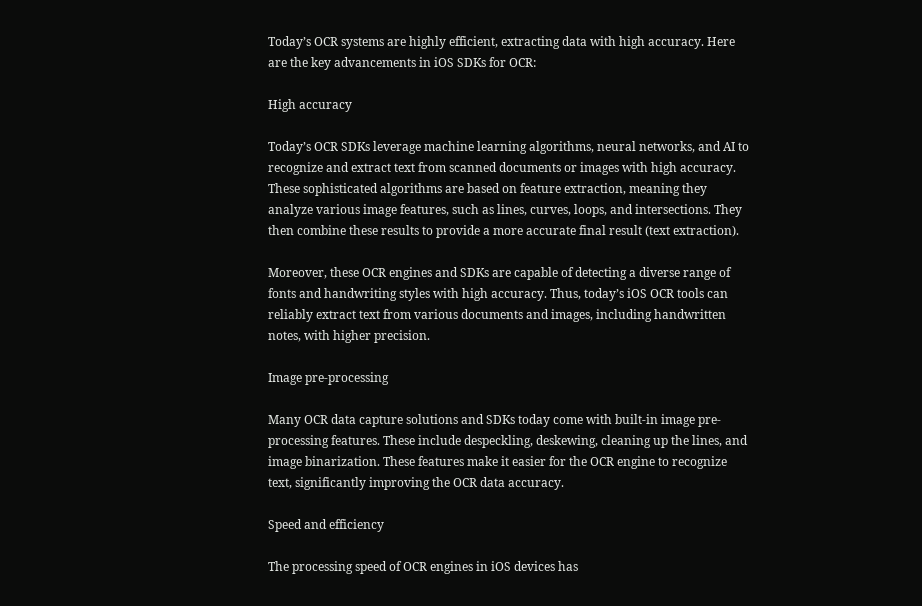Today’s OCR systems are highly efficient, extracting data with high accuracy. Here are the key advancements in iOS SDKs for OCR:

High accuracy

Today’s OCR SDKs leverage machine learning algorithms, neural networks, and AI to recognize and extract text from scanned documents or images with high accuracy. These sophisticated algorithms are based on feature extraction, meaning they analyze various image features, such as lines, curves, loops, and intersections. They then combine these results to provide a more accurate final result (text extraction).

Moreover, these OCR engines and SDKs are capable of detecting a diverse range of fonts and handwriting styles with high accuracy. Thus, today’s iOS OCR tools can reliably extract text from various documents and images, including handwritten notes, with higher precision.

Image pre-processing

Many OCR data capture solutions and SDKs today come with built-in image pre-processing features. These include despeckling, deskewing, cleaning up the lines, and image binarization. These features make it easier for the OCR engine to recognize text, significantly improving the OCR data accuracy.

Speed and efficiency

The processing speed of OCR engines in iOS devices has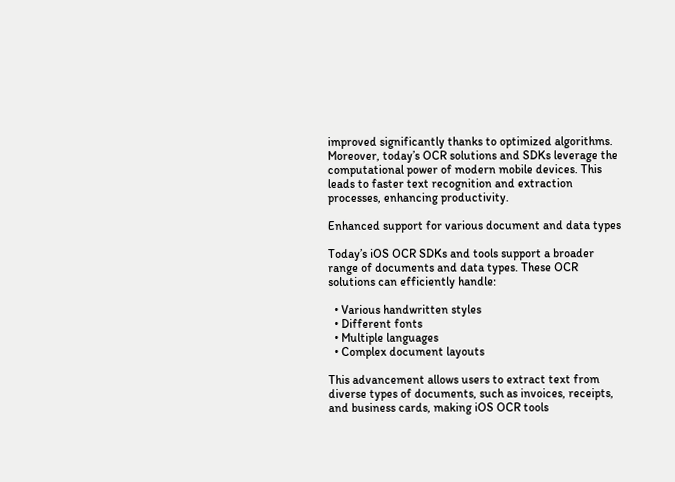improved significantly thanks to optimized algorithms. Moreover, today’s OCR solutions and SDKs leverage the computational power of modern mobile devices. This leads to faster text recognition and extraction processes, enhancing productivity.

Enhanced support for various document and data types

Today’s iOS OCR SDKs and tools support a broader range of documents and data types. These OCR solutions can efficiently handle:

  • Various handwritten styles
  • Different fonts
  • Multiple languages
  • Complex document layouts

This advancement allows users to extract text from diverse types of documents, such as invoices, receipts, and business cards, making iOS OCR tools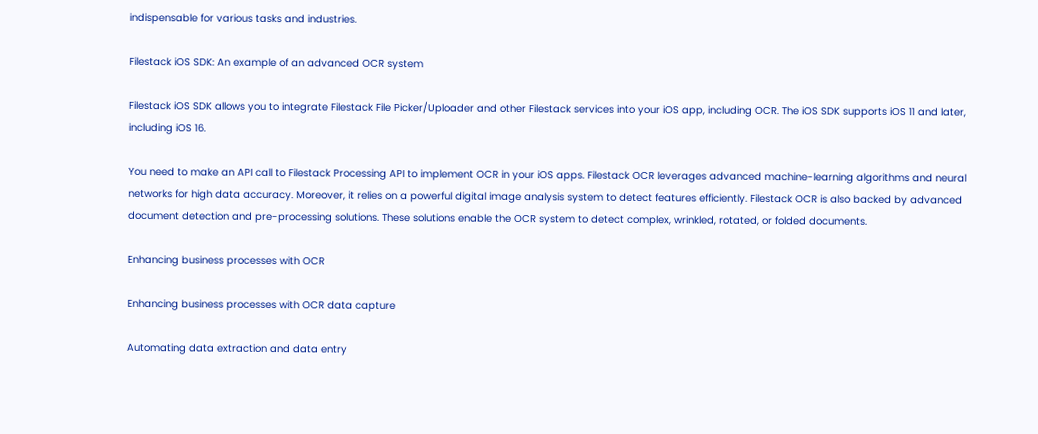indispensable for various tasks and industries.

Filestack iOS SDK: An example of an advanced OCR system

Filestack iOS SDK allows you to integrate Filestack File Picker/Uploader and other Filestack services into your iOS app, including OCR. The iOS SDK supports iOS 11 and later, including iOS 16.

You need to make an API call to Filestack Processing API to implement OCR in your iOS apps. Filestack OCR leverages advanced machine-learning algorithms and neural networks for high data accuracy. Moreover, it relies on a powerful digital image analysis system to detect features efficiently. Filestack OCR is also backed by advanced document detection and pre-processing solutions. These solutions enable the OCR system to detect complex, wrinkled, rotated, or folded documents.

Enhancing business processes with OCR

Enhancing business processes with OCR data capture

Automating data extraction and data entry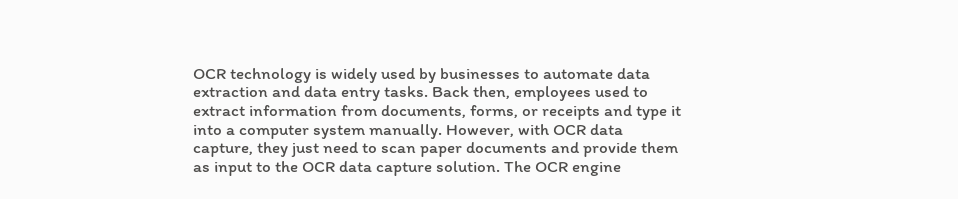OCR technology is widely used by businesses to automate data extraction and data entry tasks. Back then, employees used to extract information from documents, forms, or receipts and type it into a computer system manually. However, with OCR data capture, they just need to scan paper documents and provide them as input to the OCR data capture solution. The OCR engine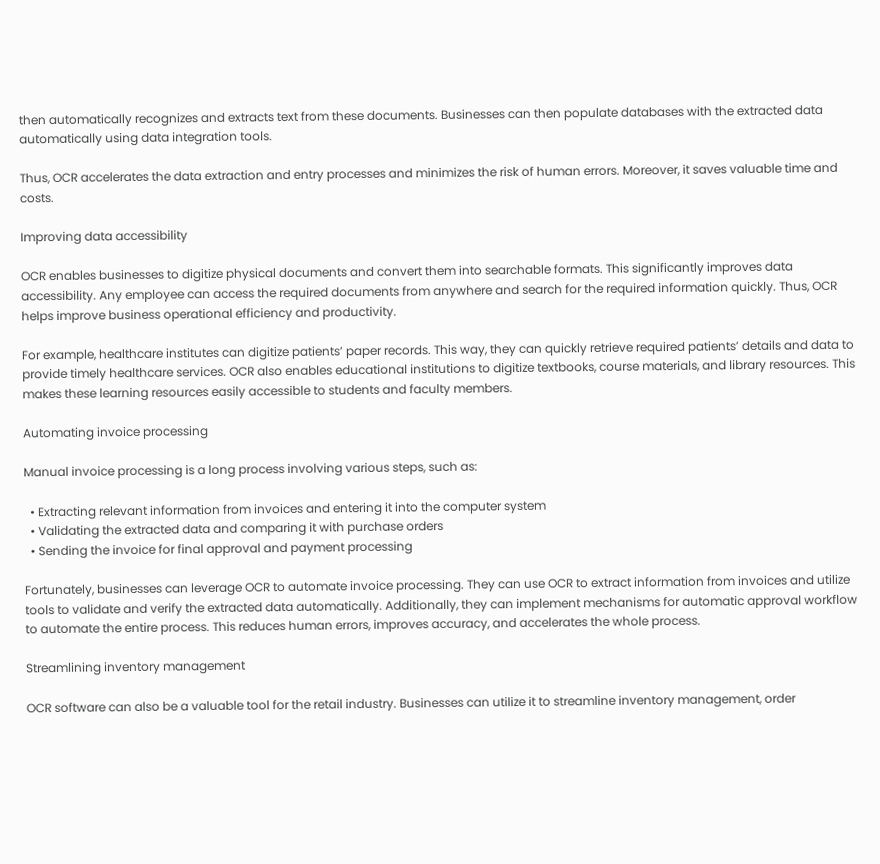then automatically recognizes and extracts text from these documents. Businesses can then populate databases with the extracted data automatically using data integration tools.

Thus, OCR accelerates the data extraction and entry processes and minimizes the risk of human errors. Moreover, it saves valuable time and costs.

Improving data accessibility

OCR enables businesses to digitize physical documents and convert them into searchable formats. This significantly improves data accessibility. Any employee can access the required documents from anywhere and search for the required information quickly. Thus, OCR helps improve business operational efficiency and productivity.

For example, healthcare institutes can digitize patients’ paper records. This way, they can quickly retrieve required patients’ details and data to provide timely healthcare services. OCR also enables educational institutions to digitize textbooks, course materials, and library resources. This makes these learning resources easily accessible to students and faculty members.

Automating invoice processing

Manual invoice processing is a long process involving various steps, such as:

  • Extracting relevant information from invoices and entering it into the computer system
  • Validating the extracted data and comparing it with purchase orders
  • Sending the invoice for final approval and payment processing

Fortunately, businesses can leverage OCR to automate invoice processing. They can use OCR to extract information from invoices and utilize tools to validate and verify the extracted data automatically. Additionally, they can implement mechanisms for automatic approval workflow to automate the entire process. This reduces human errors, improves accuracy, and accelerates the whole process.

Streamlining inventory management

OCR software can also be a valuable tool for the retail industry. Businesses can utilize it to streamline inventory management, order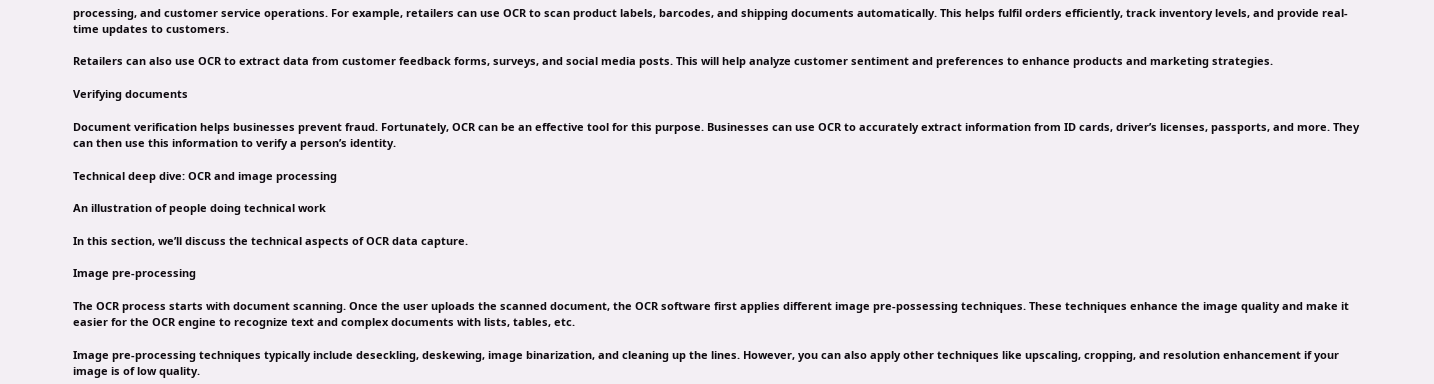processing, and customer service operations. For example, retailers can use OCR to scan product labels, barcodes, and shipping documents automatically. This helps fulfil orders efficiently, track inventory levels, and provide real-time updates to customers.

Retailers can also use OCR to extract data from customer feedback forms, surveys, and social media posts. This will help analyze customer sentiment and preferences to enhance products and marketing strategies.

Verifying documents

Document verification helps businesses prevent fraud. Fortunately, OCR can be an effective tool for this purpose. Businesses can use OCR to accurately extract information from ID cards, driver’s licenses, passports, and more. They can then use this information to verify a person’s identity.

Technical deep dive: OCR and image processing

An illustration of people doing technical work

In this section, we’ll discuss the technical aspects of OCR data capture.

Image pre-processing

The OCR process starts with document scanning. Once the user uploads the scanned document, the OCR software first applies different image pre-possessing techniques. These techniques enhance the image quality and make it easier for the OCR engine to recognize text and complex documents with lists, tables, etc.

Image pre-processing techniques typically include deseckling, deskewing, image binarization, and cleaning up the lines. However, you can also apply other techniques like upscaling, cropping, and resolution enhancement if your image is of low quality.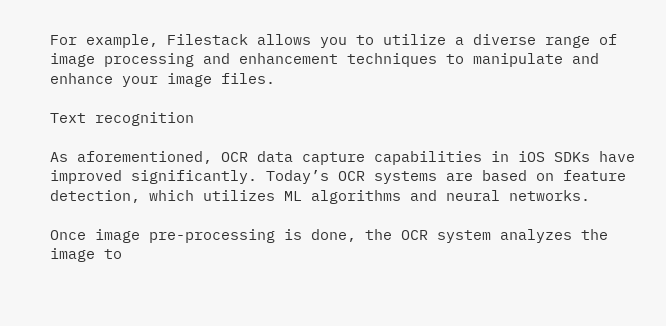For example, Filestack allows you to utilize a diverse range of image processing and enhancement techniques to manipulate and enhance your image files.

Text recognition

As aforementioned, OCR data capture capabilities in iOS SDKs have improved significantly. Today’s OCR systems are based on feature detection, which utilizes ML algorithms and neural networks.

Once image pre-processing is done, the OCR system analyzes the image to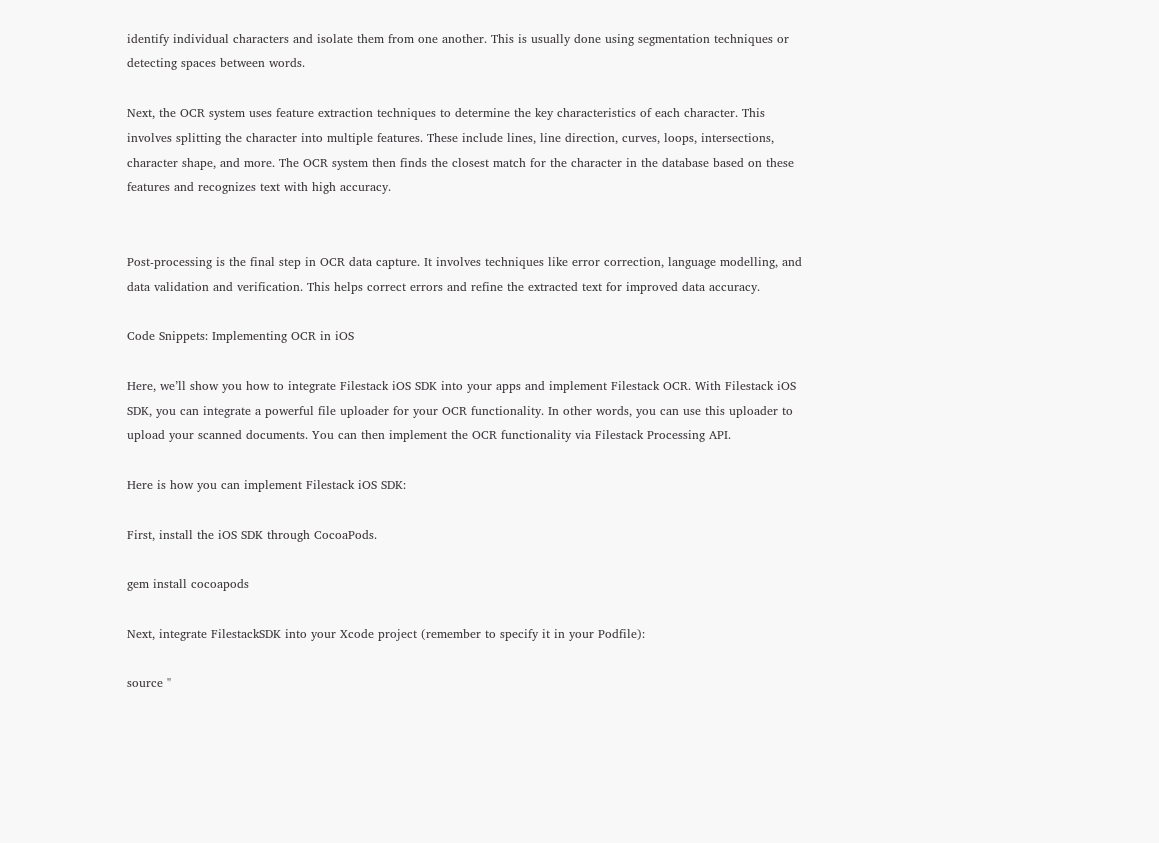identify individual characters and isolate them from one another. This is usually done using segmentation techniques or detecting spaces between words.

Next, the OCR system uses feature extraction techniques to determine the key characteristics of each character. This involves splitting the character into multiple features. These include lines, line direction, curves, loops, intersections, character shape, and more. The OCR system then finds the closest match for the character in the database based on these features and recognizes text with high accuracy.


Post-processing is the final step in OCR data capture. It involves techniques like error correction, language modelling, and data validation and verification. This helps correct errors and refine the extracted text for improved data accuracy.

Code Snippets: Implementing OCR in iOS

Here, we’ll show you how to integrate Filestack iOS SDK into your apps and implement Filestack OCR. With Filestack iOS SDK, you can integrate a powerful file uploader for your OCR functionality. In other words, you can use this uploader to upload your scanned documents. You can then implement the OCR functionality via Filestack Processing API.

Here is how you can implement Filestack iOS SDK:

First, install the iOS SDK through CocoaPods.

gem install cocoapods

Next, integrate FilestackSDK into your Xcode project (remember to specify it in your Podfile):

source ''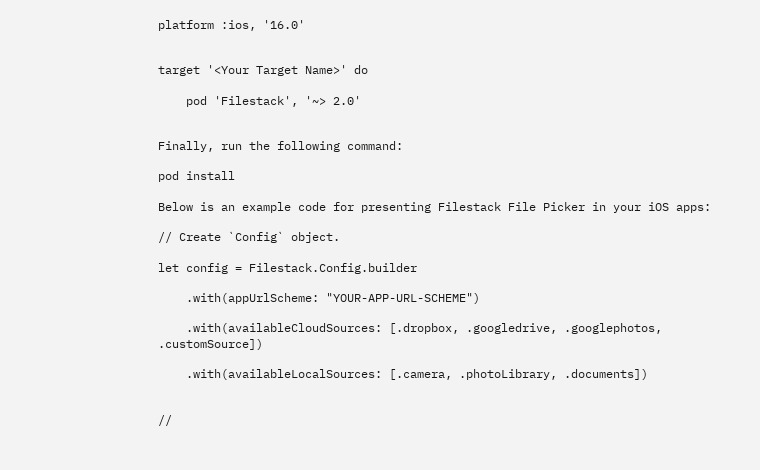platform :ios, '16.0'


target '<Your Target Name>' do

    pod 'Filestack', '~> 2.0'


Finally, run the following command:

pod install

Below is an example code for presenting Filestack File Picker in your iOS apps:

// Create `Config` object.

let config = Filestack.Config.builder

    .with(appUrlScheme: "YOUR-APP-URL-SCHEME")

    .with(availableCloudSources: [.dropbox, .googledrive, .googlephotos, .customSource])

    .with(availableLocalSources: [.camera, .photoLibrary, .documents])


//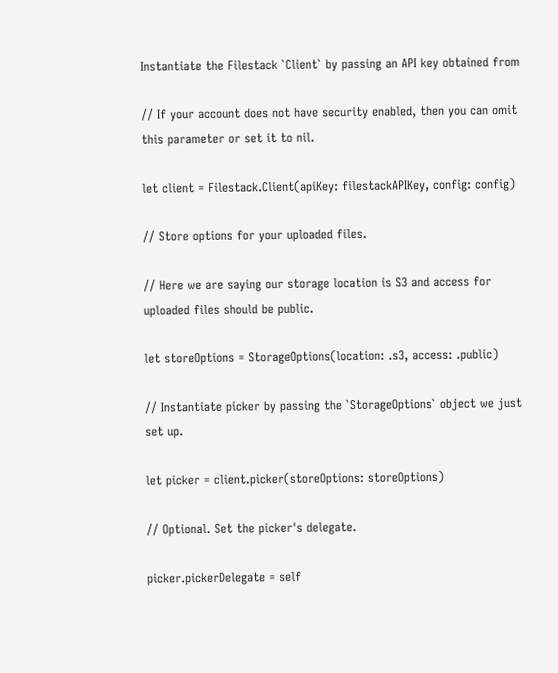Instantiate the Filestack `Client` by passing an API key obtained from

// If your account does not have security enabled, then you can omit this parameter or set it to nil.

let client = Filestack.Client(apiKey: filestackAPIKey, config: config)

// Store options for your uploaded files.

// Here we are saying our storage location is S3 and access for uploaded files should be public.

let storeOptions = StorageOptions(location: .s3, access: .public)

// Instantiate picker by passing the `StorageOptions` object we just set up.

let picker = client.picker(storeOptions: storeOptions)

// Optional. Set the picker's delegate.

picker.pickerDelegate = self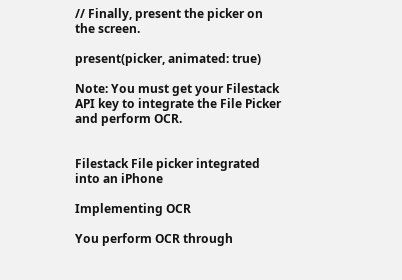// Finally, present the picker on the screen.

present(picker, animated: true)

Note: You must get your Filestack API key to integrate the File Picker and perform OCR.


Filestack File picker integrated into an iPhone

Implementing OCR

You perform OCR through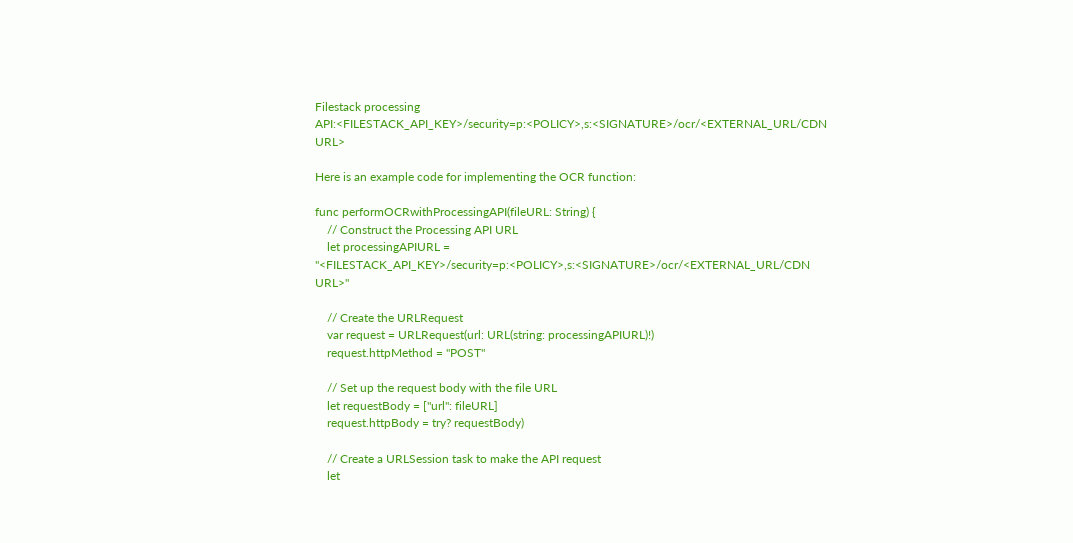Filestack processing API:<FILESTACK_API_KEY>/security=p:<POLICY>,s:<SIGNATURE>/ocr/<EXTERNAL_URL/CDN URL>

Here is an example code for implementing the OCR function:

func performOCRwithProcessingAPI(fileURL: String) {
    // Construct the Processing API URL
    let processingAPIURL = "<FILESTACK_API_KEY>/security=p:<POLICY>,s:<SIGNATURE>/ocr/<EXTERNAL_URL/CDN URL>"

    // Create the URLRequest
    var request = URLRequest(url: URL(string: processingAPIURL)!)
    request.httpMethod = "POST"

    // Set up the request body with the file URL
    let requestBody = ["url": fileURL]
    request.httpBody = try? requestBody)

    // Create a URLSession task to make the API request
    let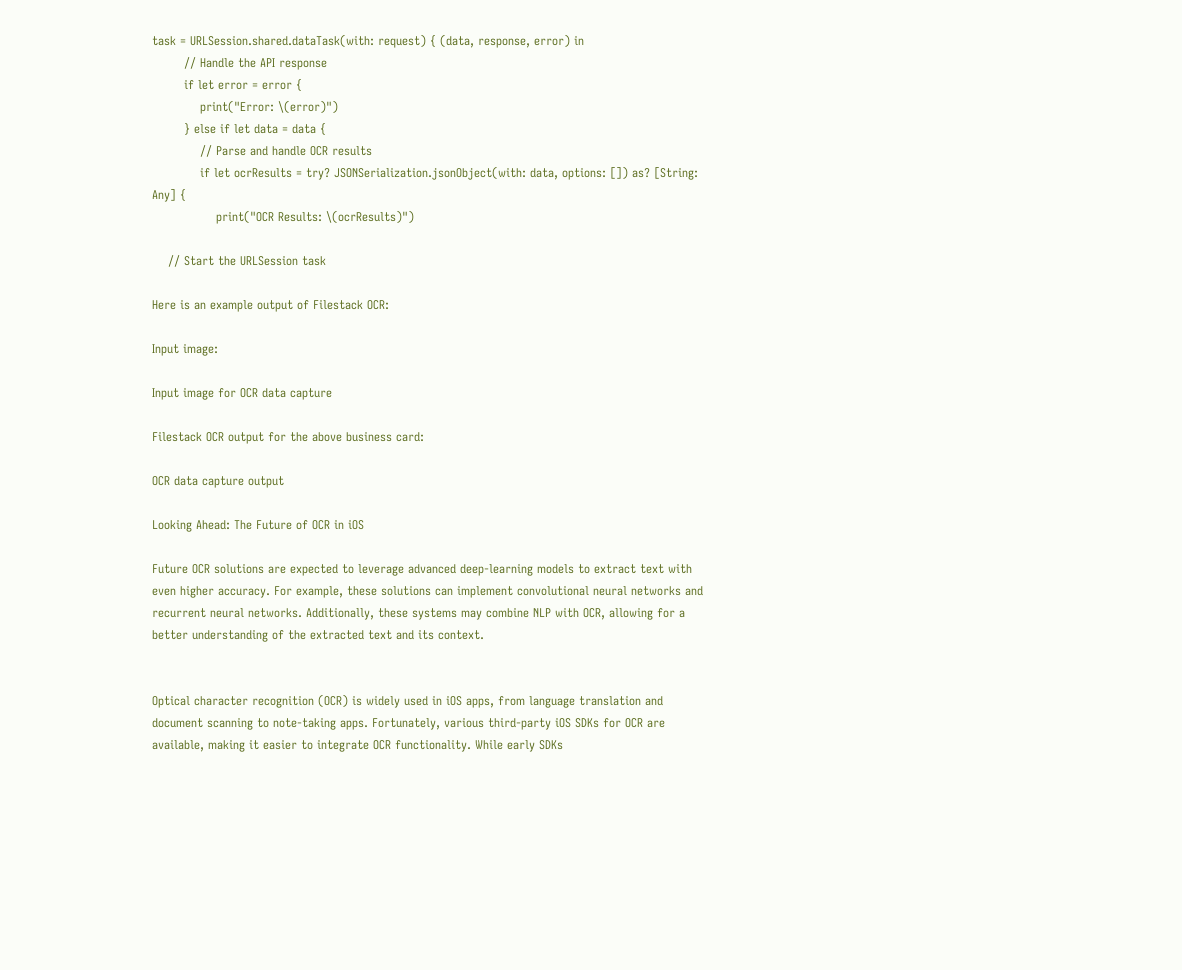task = URLSession.shared.dataTask(with: request) { (data, response, error) in
        // Handle the API response
        if let error = error {
            print("Error: \(error)")
        } else if let data = data {
            // Parse and handle OCR results
            if let ocrResults = try? JSONSerialization.jsonObject(with: data, options: []) as? [String: Any] {
                print("OCR Results: \(ocrResults)")

    // Start the URLSession task

Here is an example output of Filestack OCR:

Input image:

Input image for OCR data capture

Filestack OCR output for the above business card:

OCR data capture output

Looking Ahead: The Future of OCR in iOS

Future OCR solutions are expected to leverage advanced deep-learning models to extract text with even higher accuracy. For example, these solutions can implement convolutional neural networks and recurrent neural networks. Additionally, these systems may combine NLP with OCR, allowing for a better understanding of the extracted text and its context.


Optical character recognition (OCR) is widely used in iOS apps, from language translation and document scanning to note-taking apps. Fortunately, various third-party iOS SDKs for OCR are available, making it easier to integrate OCR functionality. While early SDKs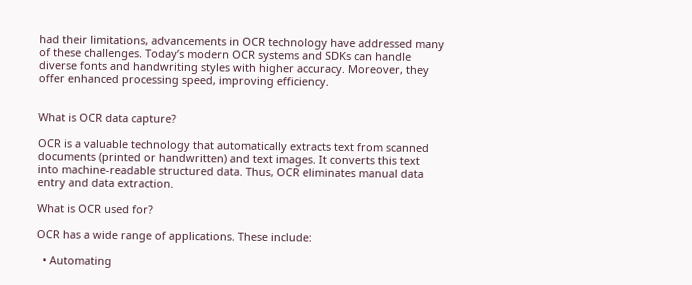had their limitations, advancements in OCR technology have addressed many of these challenges. Today’s modern OCR systems and SDKs can handle diverse fonts and handwriting styles with higher accuracy. Moreover, they offer enhanced processing speed, improving efficiency.


What is OCR data capture?

OCR is a valuable technology that automatically extracts text from scanned documents (printed or handwritten) and text images. It converts this text into machine-readable structured data. Thus, OCR eliminates manual data entry and data extraction.

What is OCR used for?

OCR has a wide range of applications. These include:

  • Automating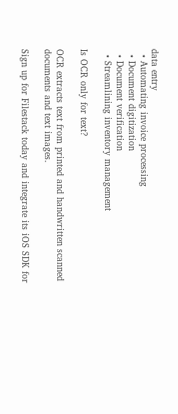data entry
  • Automating invoice processing
  • Document digitization
  • Document verification
  • Streamlining inventory management

Is OCR only for text?

OCR extracts text from printed and handwritten scanned documents and text images.

Sign up for Filestack today and integrate its iOS SDK for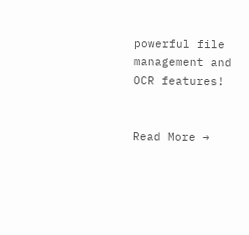powerful file management and OCR features!


Read More →